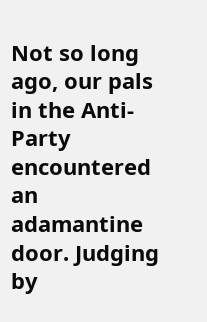Not so long ago, our pals in the Anti-Party encountered an adamantine door. Judging by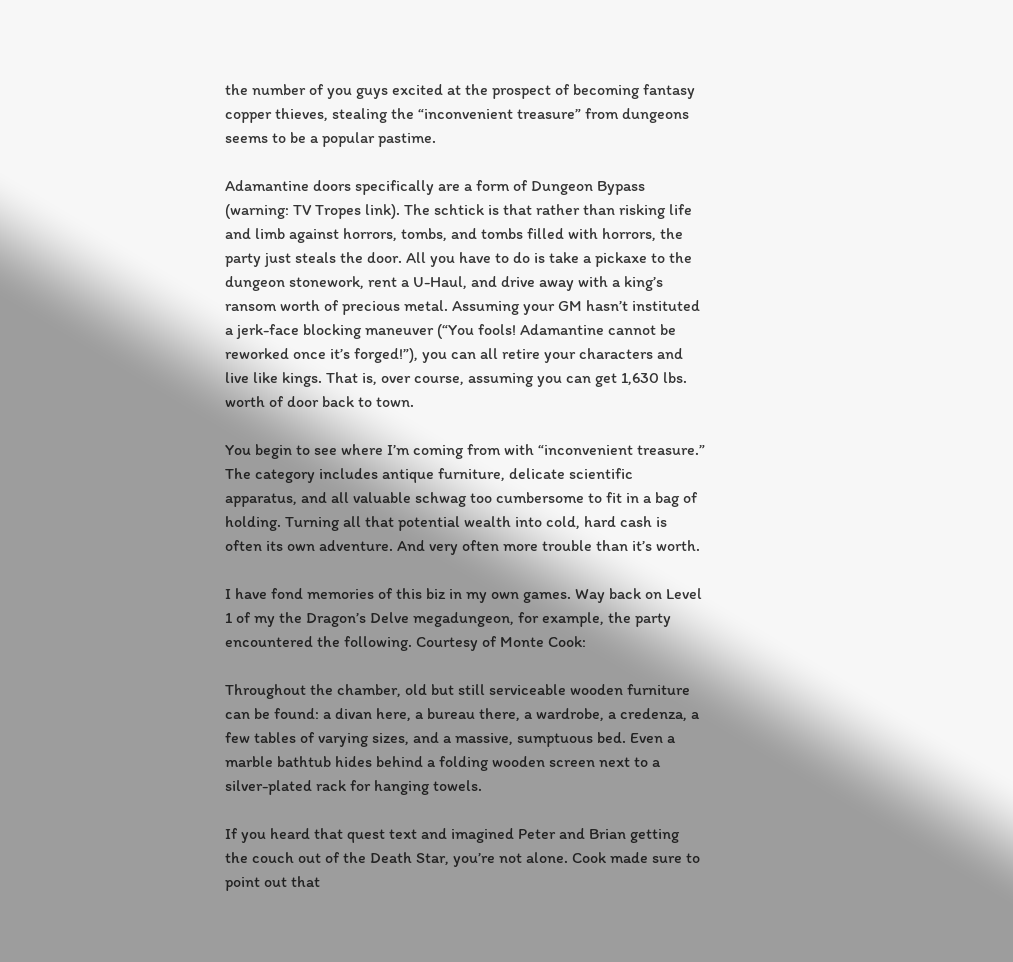the number of you guys excited at the prospect of becoming fantasy copper thieves, stealing the “inconvenient treasure” from dungeons seems to be a popular pastime.

Adamantine doors specifically are a form of Dungeon Bypass (warning: TV Tropes link). The schtick is that rather than risking life and limb against horrors, tombs, and tombs filled with horrors, the party just steals the door. All you have to do is take a pickaxe to the dungeon stonework, rent a U-Haul, and drive away with a king’s ransom worth of precious metal. Assuming your GM hasn’t instituted a jerk-face blocking maneuver (“You fools! Adamantine cannot be reworked once it’s forged!”), you can all retire your characters and live like kings. That is, over course, assuming you can get 1,630 lbs. worth of door back to town.

You begin to see where I’m coming from with “inconvenient treasure.” The category includes antique furniture, delicate scientific apparatus, and all valuable schwag too cumbersome to fit in a bag of holding. Turning all that potential wealth into cold, hard cash is often its own adventure. And very often more trouble than it’s worth.

I have fond memories of this biz in my own games. Way back on Level 1 of my the Dragon’s Delve megadungeon, for example, the party encountered the following. Courtesy of Monte Cook:

Throughout the chamber, old but still serviceable wooden furniture can be found: a divan here, a bureau there, a wardrobe, a credenza, a few tables of varying sizes, and a massive, sumptuous bed. Even a marble bathtub hides behind a folding wooden screen next to a silver-plated rack for hanging towels.

If you heard that quest text and imagined Peter and Brian getting the couch out of the Death Star, you’re not alone. Cook made sure to point out that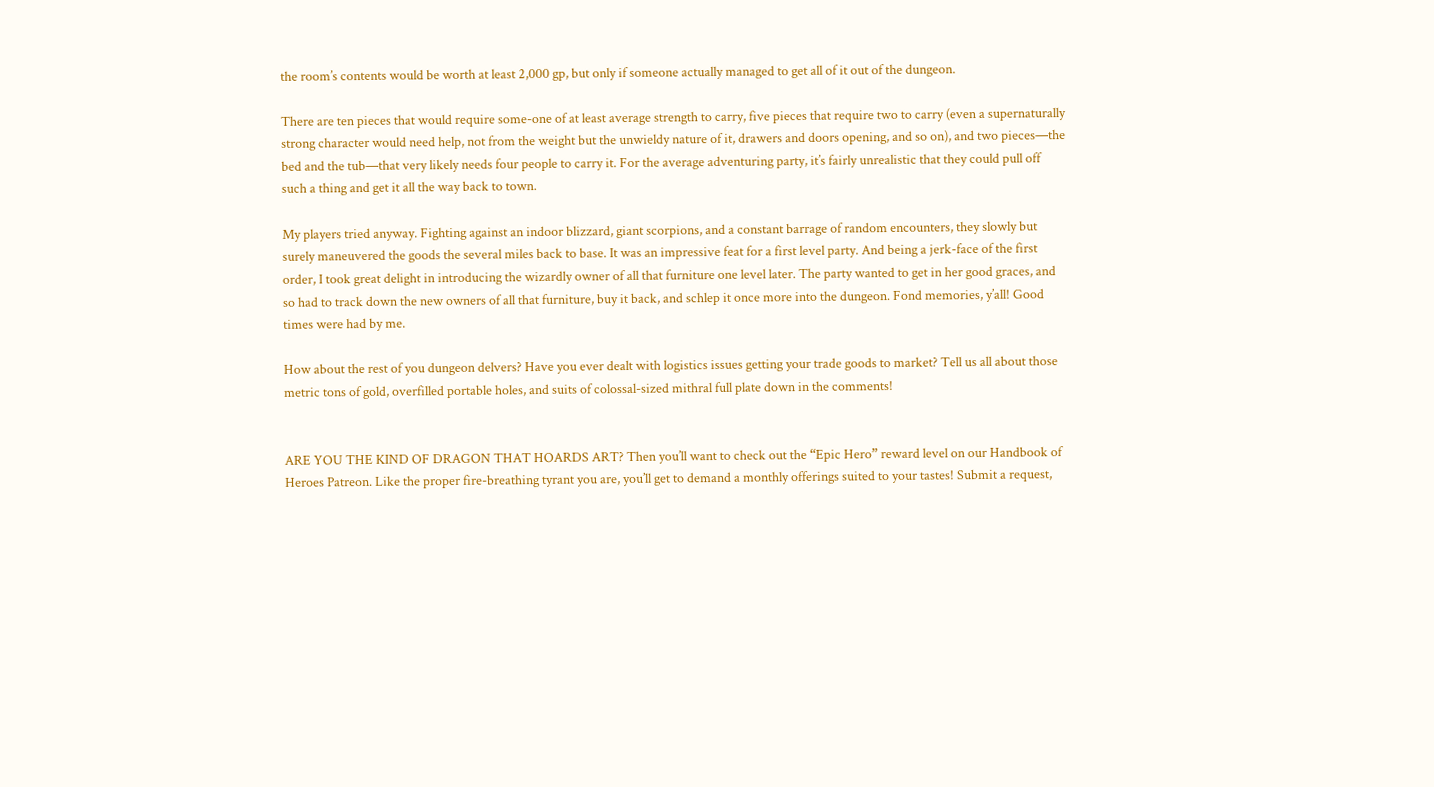the room’s contents would be worth at least 2,000 gp, but only if someone actually managed to get all of it out of the dungeon.

There are ten pieces that would require some-one of at least average strength to carry, five pieces that require two to carry (even a supernaturally strong character would need help, not from the weight but the unwieldy nature of it, drawers and doors opening, and so on), and two pieces—the bed and the tub—that very likely needs four people to carry it. For the average adventuring party, it’s fairly unrealistic that they could pull off such a thing and get it all the way back to town.

My players tried anyway. Fighting against an indoor blizzard, giant scorpions, and a constant barrage of random encounters, they slowly but surely maneuvered the goods the several miles back to base. It was an impressive feat for a first level party. And being a jerk-face of the first order, I took great delight in introducing the wizardly owner of all that furniture one level later. The party wanted to get in her good graces, and so had to track down the new owners of all that furniture, buy it back, and schlep it once more into the dungeon. Fond memories, y’all! Good times were had by me.

How about the rest of you dungeon delvers? Have you ever dealt with logistics issues getting your trade goods to market? Tell us all about those metric tons of gold, overfilled portable holes, and suits of colossal-sized mithral full plate down in the comments!


ARE YOU THE KIND OF DRAGON THAT HOARDS ART? Then you’ll want to check out the “Epic Hero” reward level on our Handbook of Heroes Patreon. Like the proper fire-breathing tyrant you are, you’ll get to demand a monthly offerings suited to your tastes! Submit a request,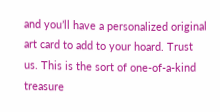and you’ll have a personalized original art card to add to your hoard. Trust us. This is the sort of one-of-a-kind treasure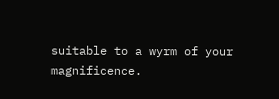suitable to a wyrm of your magnificence.